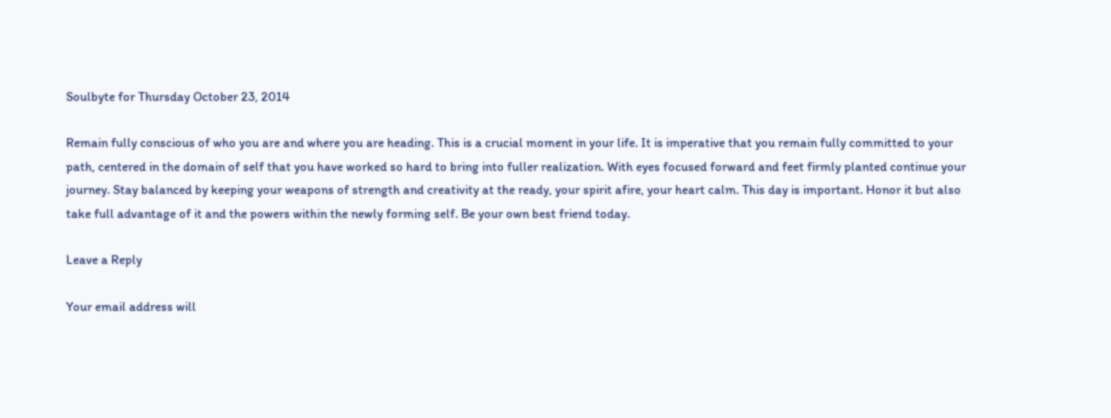Soulbyte for Thursday October 23, 2014

Remain fully conscious of who you are and where you are heading. This is a crucial moment in your life. It is imperative that you remain fully committed to your path, centered in the domain of self that you have worked so hard to bring into fuller realization. With eyes focused forward and feet firmly planted continue your journey. Stay balanced by keeping your weapons of strength and creativity at the ready, your spirit afire, your heart calm. This day is important. Honor it but also take full advantage of it and the powers within the newly forming self. Be your own best friend today.

Leave a Reply

Your email address will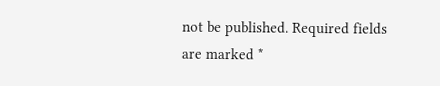not be published. Required fields are marked *